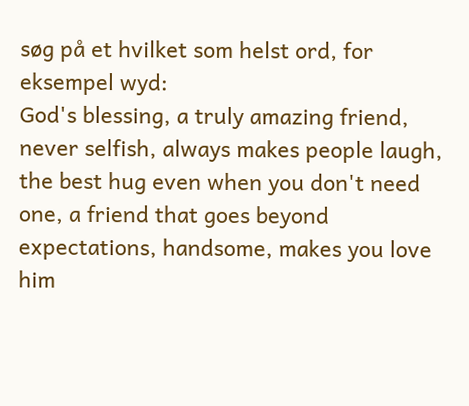søg på et hvilket som helst ord, for eksempel wyd:
God's blessing, a truly amazing friend, never selfish, always makes people laugh, the best hug even when you don't need one, a friend that goes beyond expectations, handsome, makes you love him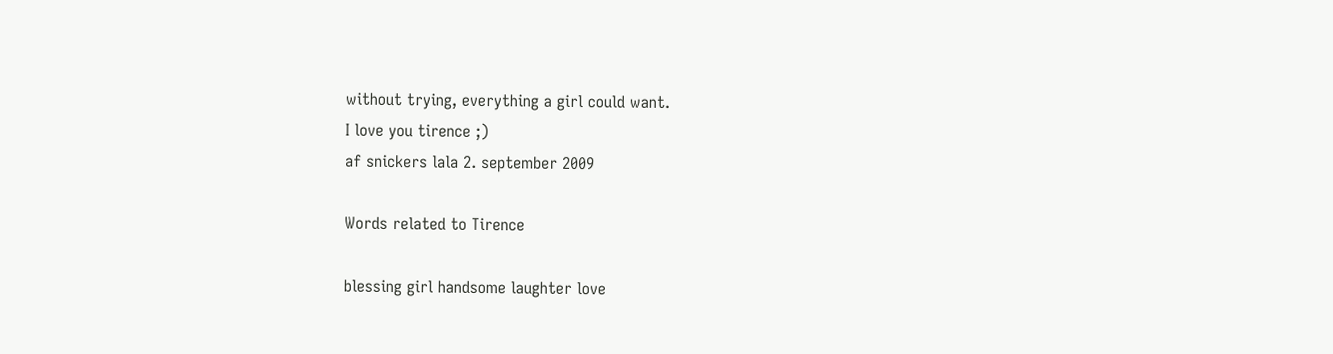without trying, everything a girl could want.
I love you tirence ;)
af snickers lala 2. september 2009

Words related to Tirence

blessing girl handsome laughter love